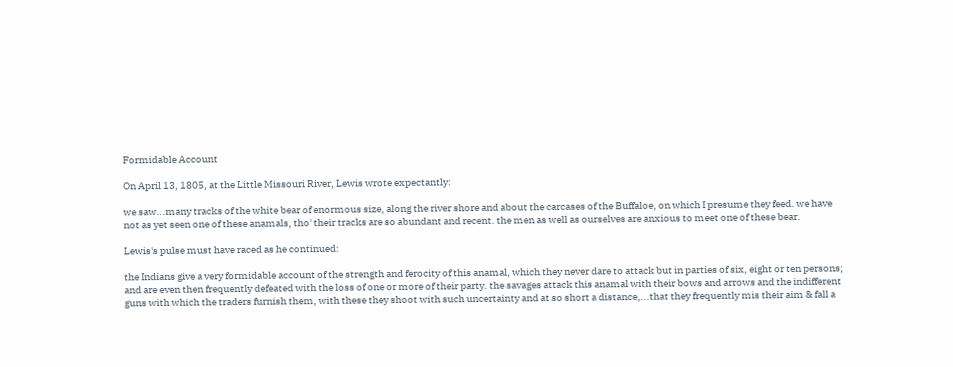Formidable Account

On April 13, 1805, at the Little Missouri River, Lewis wrote expectantly:

we saw...many tracks of the white bear of enormous size, along the river shore and about the carcases of the Buffaloe, on which I presume they feed. we have not as yet seen one of these anamals, tho' their tracks are so abundant and recent. the men as well as ourselves are anxious to meet one of these bear.

Lewis's pulse must have raced as he continued:

the Indians give a very formidable account of the strength and ferocity of this anamal, which they never dare to attack but in parties of six, eight or ten persons; and are even then frequently defeated with the loss of one or more of their party. the savages attack this anamal with their bows and arrows and the indifferent guns with which the traders furnish them, with these they shoot with such uncertainty and at so short a distance,...that they frequently mis their aim & fall a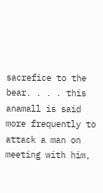sacrefice to the bear. . . . this anamall is said more frequently to attack a man on meeting with him,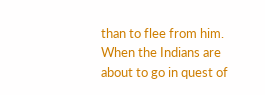than to flee from him. When the Indians are about to go in quest of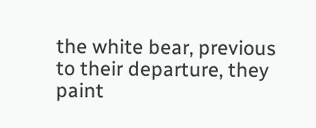the white bear, previous to their departure, they paint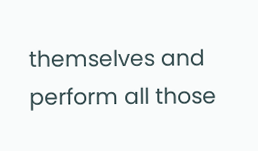themselves and perform all those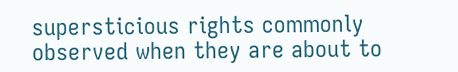supersticious rights commonly observed when they are about to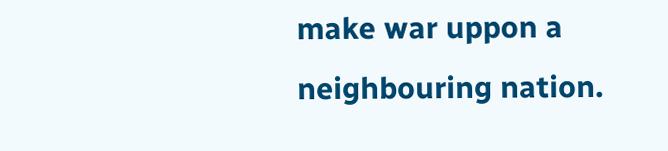make war uppon a neighbouring nation.